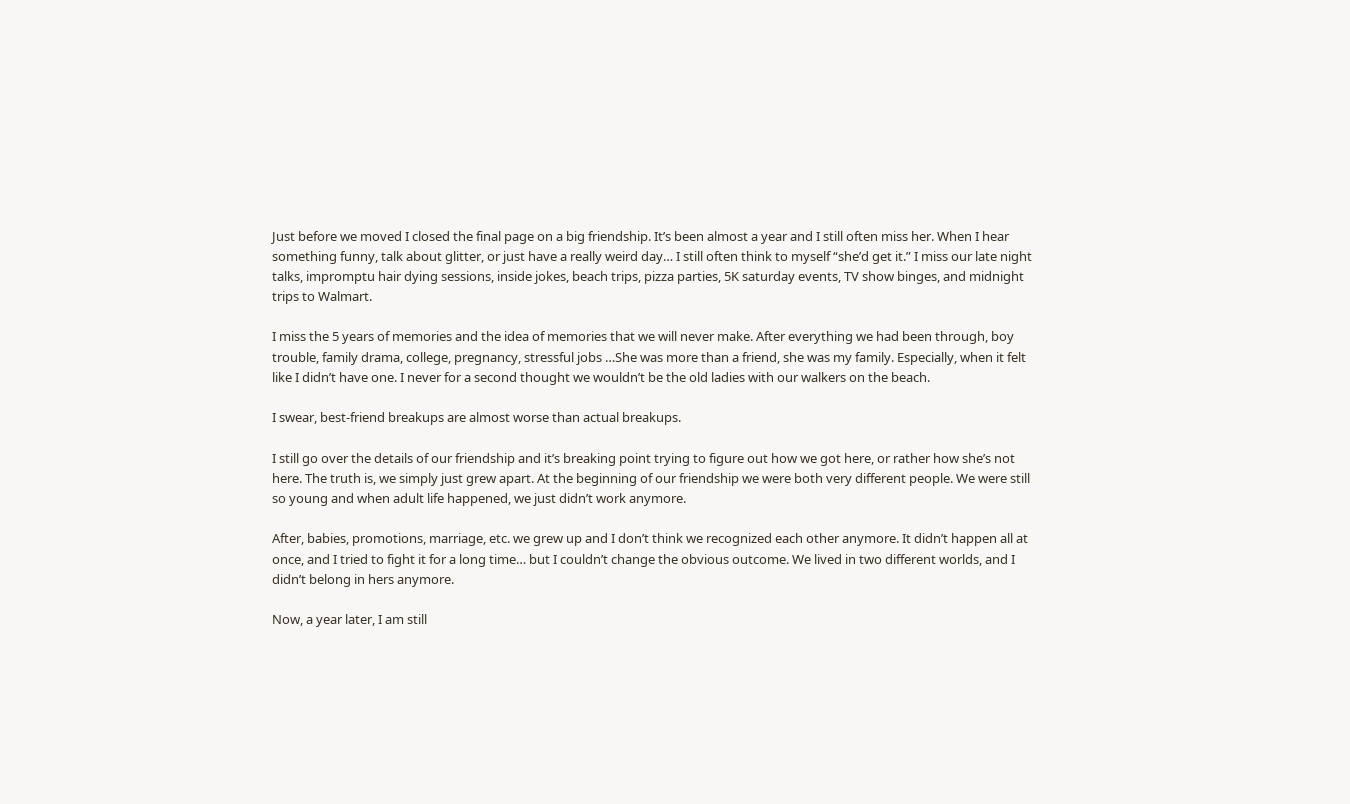Just before we moved I closed the final page on a big friendship. It’s been almost a year and I still often miss her. When I hear something funny, talk about glitter, or just have a really weird day… I still often think to myself “she’d get it.” I miss our late night talks, impromptu hair dying sessions, inside jokes, beach trips, pizza parties, 5K saturday events, TV show binges, and midnight trips to Walmart.

I miss the 5 years of memories and the idea of memories that we will never make. After everything we had been through, boy trouble, family drama, college, pregnancy, stressful jobs …She was more than a friend, she was my family. Especially, when it felt like I didn’t have one. I never for a second thought we wouldn’t be the old ladies with our walkers on the beach.

I swear, best-friend breakups are almost worse than actual breakups.

I still go over the details of our friendship and it’s breaking point trying to figure out how we got here, or rather how she’s not here. The truth is, we simply just grew apart. At the beginning of our friendship we were both very different people. We were still so young and when adult life happened, we just didn’t work anymore.

After, babies, promotions, marriage, etc. we grew up and I don’t think we recognized each other anymore. It didn’t happen all at once, and I tried to fight it for a long time… but I couldn’t change the obvious outcome. We lived in two different worlds, and I didn’t belong in hers anymore.

Now, a year later, I am still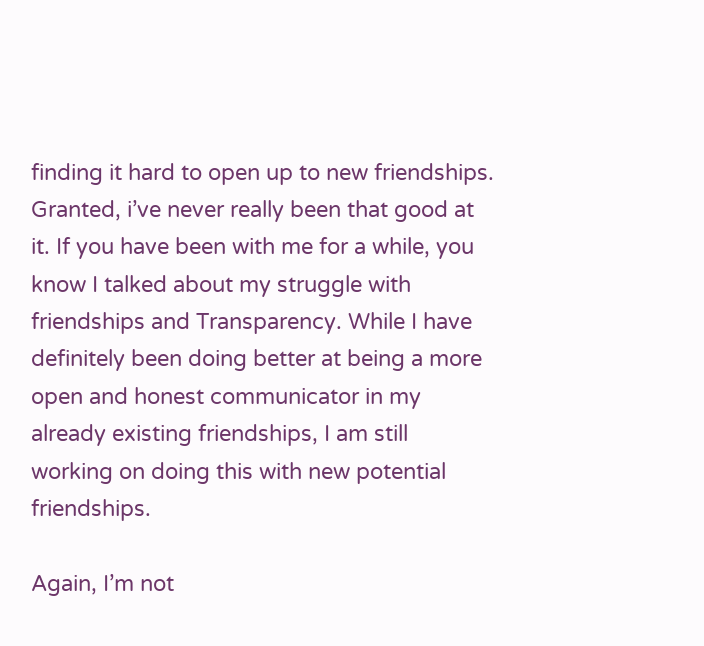finding it hard to open up to new friendships. Granted, i’ve never really been that good at it. If you have been with me for a while, you know I talked about my struggle with friendships and Transparency. While I have definitely been doing better at being a more open and honest communicator in my already existing friendships, I am still working on doing this with new potential friendships.

Again, I’m not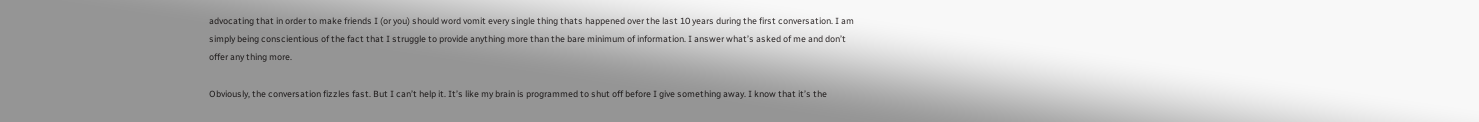advocating that in order to make friends I (or you) should word vomit every single thing thats happened over the last 10 years during the first conversation. I am simply being conscientious of the fact that I struggle to provide anything more than the bare minimum of information. I answer what’s asked of me and don’t offer any thing more.

Obviously, the conversation fizzles fast. But I can’t help it. It’s like my brain is programmed to shut off before I give something away. I know that it’s the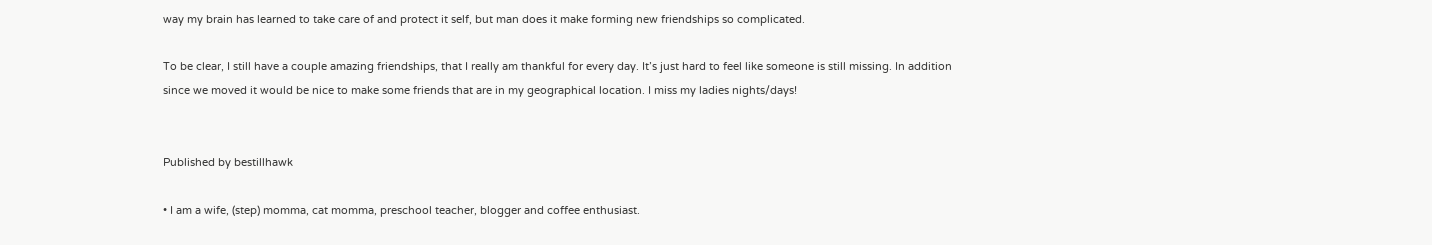way my brain has learned to take care of and protect it self, but man does it make forming new friendships so complicated.

To be clear, I still have a couple amazing friendships, that I really am thankful for every day. It’s just hard to feel like someone is still missing. In addition since we moved it would be nice to make some friends that are in my geographical location. I miss my ladies nights/days!


Published by bestillhawk

• I am a wife, (step) momma, cat momma, preschool teacher, blogger and coffee enthusiast.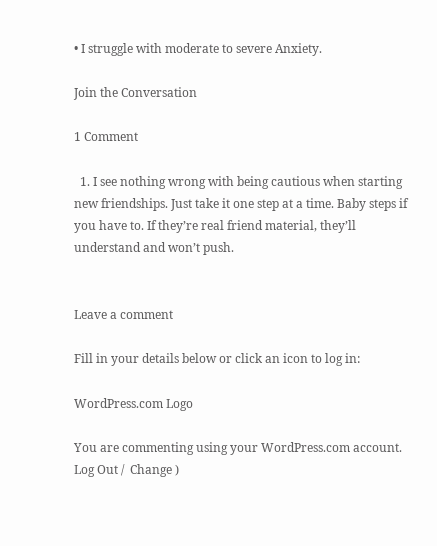• I struggle with moderate to severe Anxiety.

Join the Conversation

1 Comment

  1. I see nothing wrong with being cautious when starting new friendships. Just take it one step at a time. Baby steps if you have to. If they’re real friend material, they’ll understand and won’t push.


Leave a comment

Fill in your details below or click an icon to log in:

WordPress.com Logo

You are commenting using your WordPress.com account. Log Out /  Change )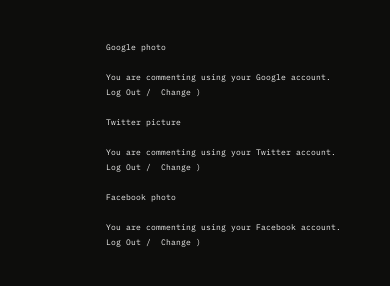Google photo

You are commenting using your Google account. Log Out /  Change )

Twitter picture

You are commenting using your Twitter account. Log Out /  Change )

Facebook photo

You are commenting using your Facebook account. Log Out /  Change )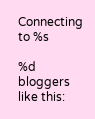Connecting to %s

%d bloggers like this: